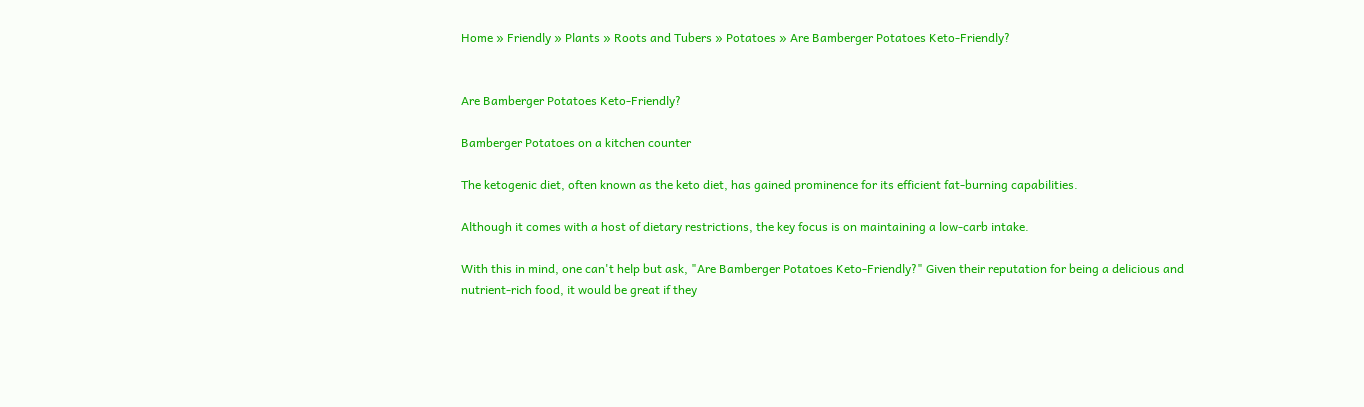Home » Friendly » Plants » Roots and Tubers » Potatoes » Are Bamberger Potatoes Keto-Friendly?


Are Bamberger Potatoes Keto-Friendly?

Bamberger Potatoes on a kitchen counter

The ketogenic diet, often known as the keto diet, has gained prominence for its efficient fat-burning capabilities.

Although it comes with a host of dietary restrictions, the key focus is on maintaining a low-carb intake.

With this in mind, one can't help but ask, "Are Bamberger Potatoes Keto-Friendly?" Given their reputation for being a delicious and nutrient-rich food, it would be great if they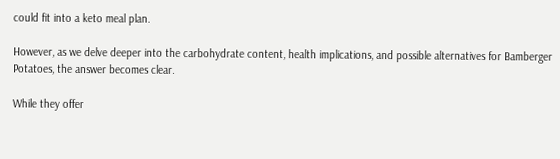could fit into a keto meal plan.

However, as we delve deeper into the carbohydrate content, health implications, and possible alternatives for Bamberger Potatoes, the answer becomes clear.

While they offer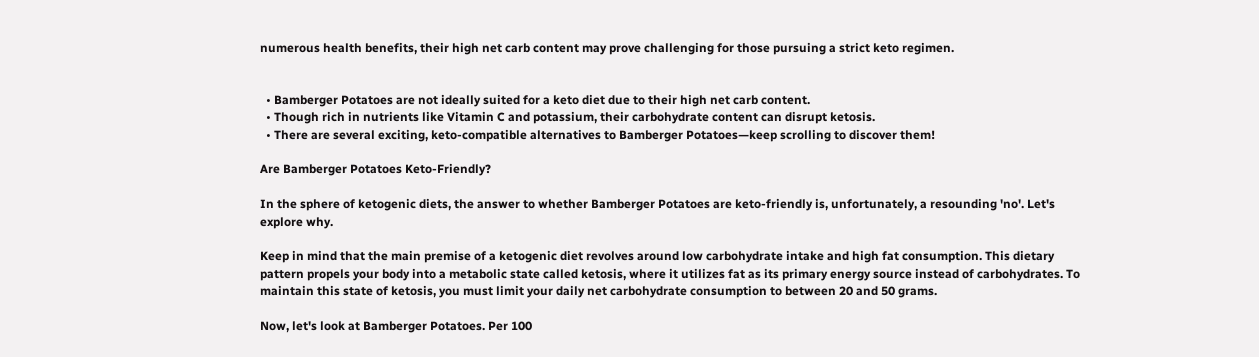numerous health benefits, their high net carb content may prove challenging for those pursuing a strict keto regimen.


  • Bamberger Potatoes are not ideally suited for a keto diet due to their high net carb content.
  • Though rich in nutrients like Vitamin C and potassium, their carbohydrate content can disrupt ketosis.
  • There are several exciting, keto-compatible alternatives to Bamberger Potatoes—keep scrolling to discover them!

Are Bamberger Potatoes Keto-Friendly?

In the sphere of ketogenic diets, the answer to whether Bamberger Potatoes are keto-friendly is, unfortunately, a resounding 'no'. Let's explore why.

Keep in mind that the main premise of a ketogenic diet revolves around low carbohydrate intake and high fat consumption. This dietary pattern propels your body into a metabolic state called ketosis, where it utilizes fat as its primary energy source instead of carbohydrates. To maintain this state of ketosis, you must limit your daily net carbohydrate consumption to between 20 and 50 grams.

Now, let's look at Bamberger Potatoes. Per 100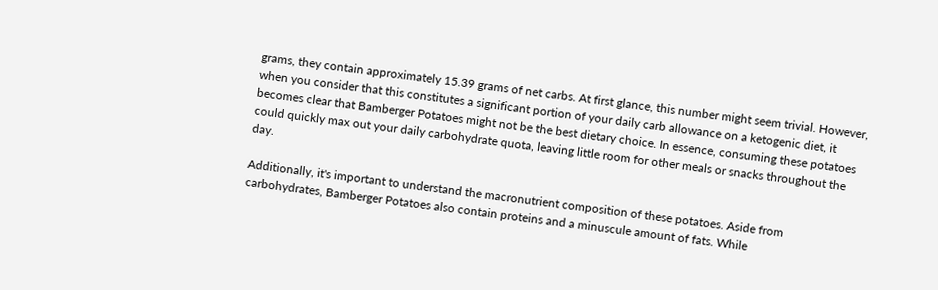grams, they contain approximately 15.39 grams of net carbs. At first glance, this number might seem trivial. However, when you consider that this constitutes a significant portion of your daily carb allowance on a ketogenic diet, it becomes clear that Bamberger Potatoes might not be the best dietary choice. In essence, consuming these potatoes could quickly max out your daily carbohydrate quota, leaving little room for other meals or snacks throughout the day.

Additionally, it's important to understand the macronutrient composition of these potatoes. Aside from carbohydrates, Bamberger Potatoes also contain proteins and a minuscule amount of fats. While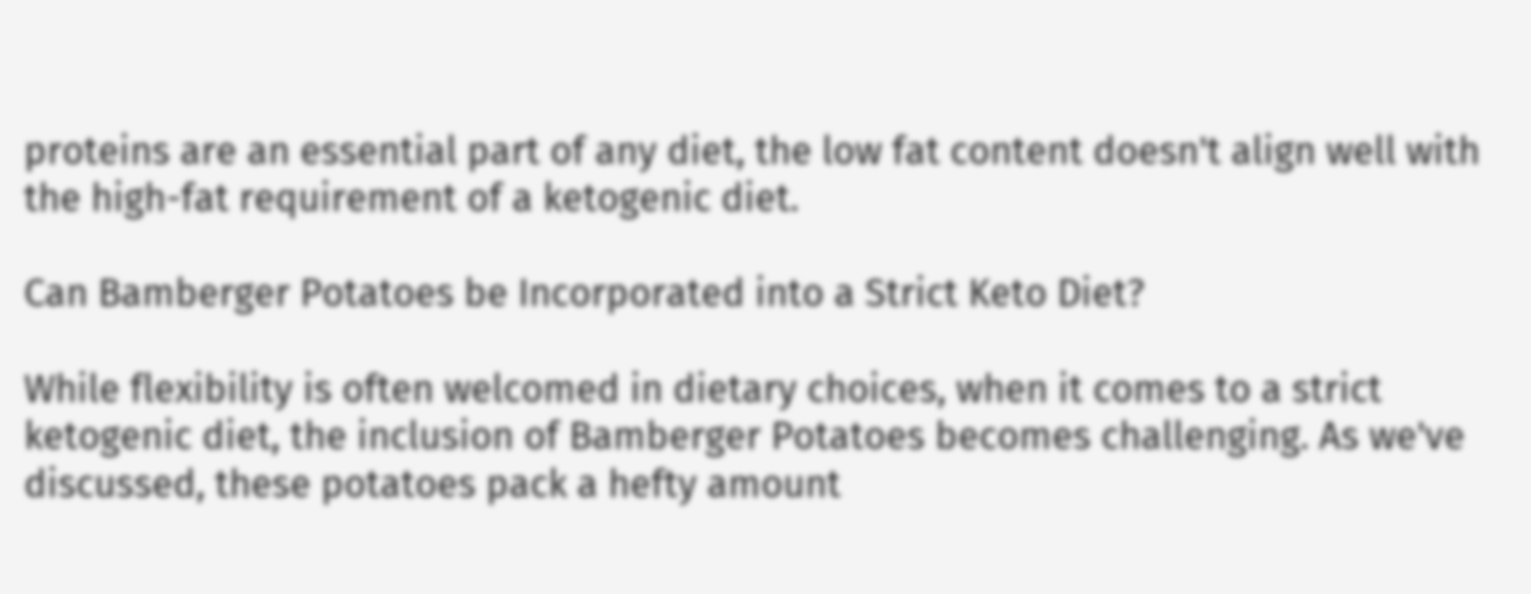proteins are an essential part of any diet, the low fat content doesn't align well with the high-fat requirement of a ketogenic diet.

Can Bamberger Potatoes be Incorporated into a Strict Keto Diet?

While flexibility is often welcomed in dietary choices, when it comes to a strict ketogenic diet, the inclusion of Bamberger Potatoes becomes challenging. As we've discussed, these potatoes pack a hefty amount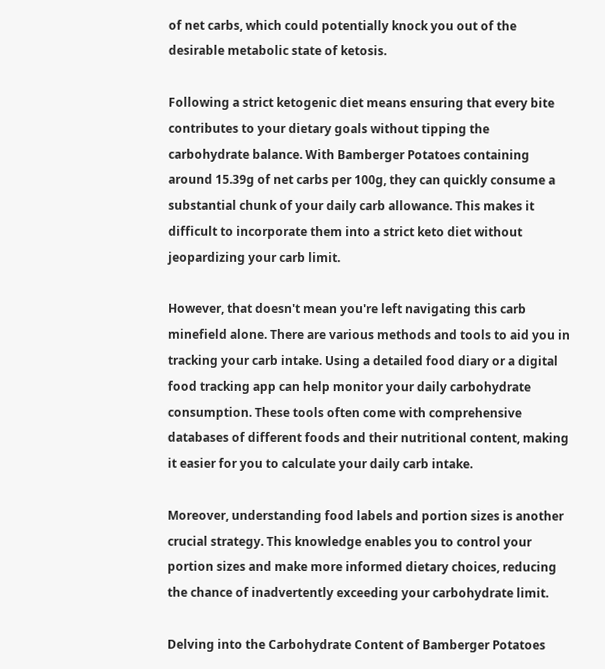of net carbs, which could potentially knock you out of the desirable metabolic state of ketosis.

Following a strict ketogenic diet means ensuring that every bite contributes to your dietary goals without tipping the carbohydrate balance. With Bamberger Potatoes containing around 15.39g of net carbs per 100g, they can quickly consume a substantial chunk of your daily carb allowance. This makes it difficult to incorporate them into a strict keto diet without jeopardizing your carb limit.

However, that doesn't mean you're left navigating this carb minefield alone. There are various methods and tools to aid you in tracking your carb intake. Using a detailed food diary or a digital food tracking app can help monitor your daily carbohydrate consumption. These tools often come with comprehensive databases of different foods and their nutritional content, making it easier for you to calculate your daily carb intake.

Moreover, understanding food labels and portion sizes is another crucial strategy. This knowledge enables you to control your portion sizes and make more informed dietary choices, reducing the chance of inadvertently exceeding your carbohydrate limit.

Delving into the Carbohydrate Content of Bamberger Potatoes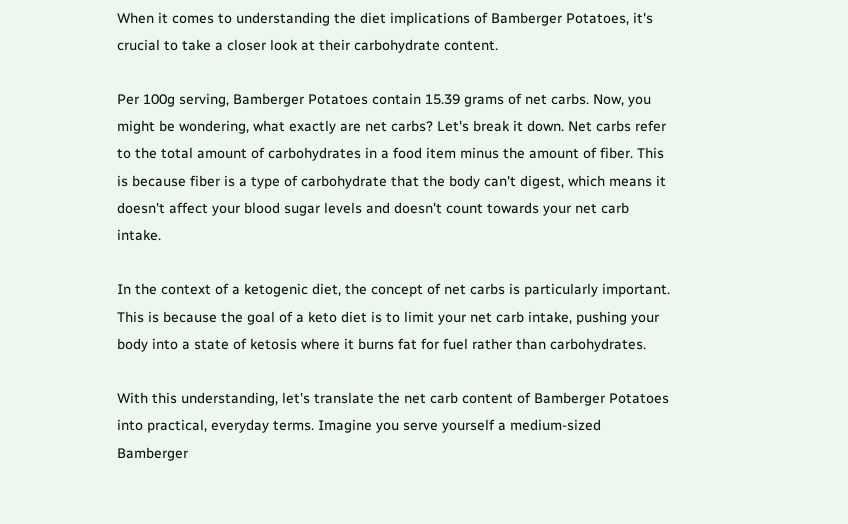When it comes to understanding the diet implications of Bamberger Potatoes, it's crucial to take a closer look at their carbohydrate content.

Per 100g serving, Bamberger Potatoes contain 15.39 grams of net carbs. Now, you might be wondering, what exactly are net carbs? Let's break it down. Net carbs refer to the total amount of carbohydrates in a food item minus the amount of fiber. This is because fiber is a type of carbohydrate that the body can't digest, which means it doesn't affect your blood sugar levels and doesn't count towards your net carb intake.

In the context of a ketogenic diet, the concept of net carbs is particularly important. This is because the goal of a keto diet is to limit your net carb intake, pushing your body into a state of ketosis where it burns fat for fuel rather than carbohydrates.

With this understanding, let's translate the net carb content of Bamberger Potatoes into practical, everyday terms. Imagine you serve yourself a medium-sized Bamberger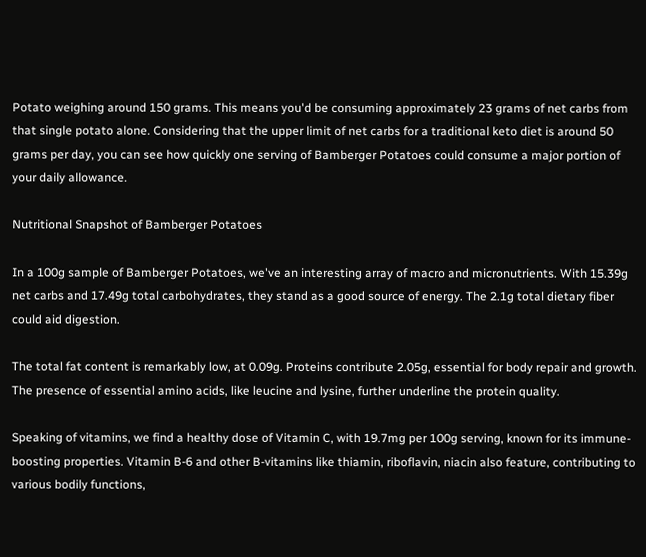Potato weighing around 150 grams. This means you'd be consuming approximately 23 grams of net carbs from that single potato alone. Considering that the upper limit of net carbs for a traditional keto diet is around 50 grams per day, you can see how quickly one serving of Bamberger Potatoes could consume a major portion of your daily allowance.

Nutritional Snapshot of Bamberger Potatoes

In a 100g sample of Bamberger Potatoes, we've an interesting array of macro and micronutrients. With 15.39g net carbs and 17.49g total carbohydrates, they stand as a good source of energy. The 2.1g total dietary fiber could aid digestion.

The total fat content is remarkably low, at 0.09g. Proteins contribute 2.05g, essential for body repair and growth. The presence of essential amino acids, like leucine and lysine, further underline the protein quality.

Speaking of vitamins, we find a healthy dose of Vitamin C, with 19.7mg per 100g serving, known for its immune-boosting properties. Vitamin B-6 and other B-vitamins like thiamin, riboflavin, niacin also feature, contributing to various bodily functions,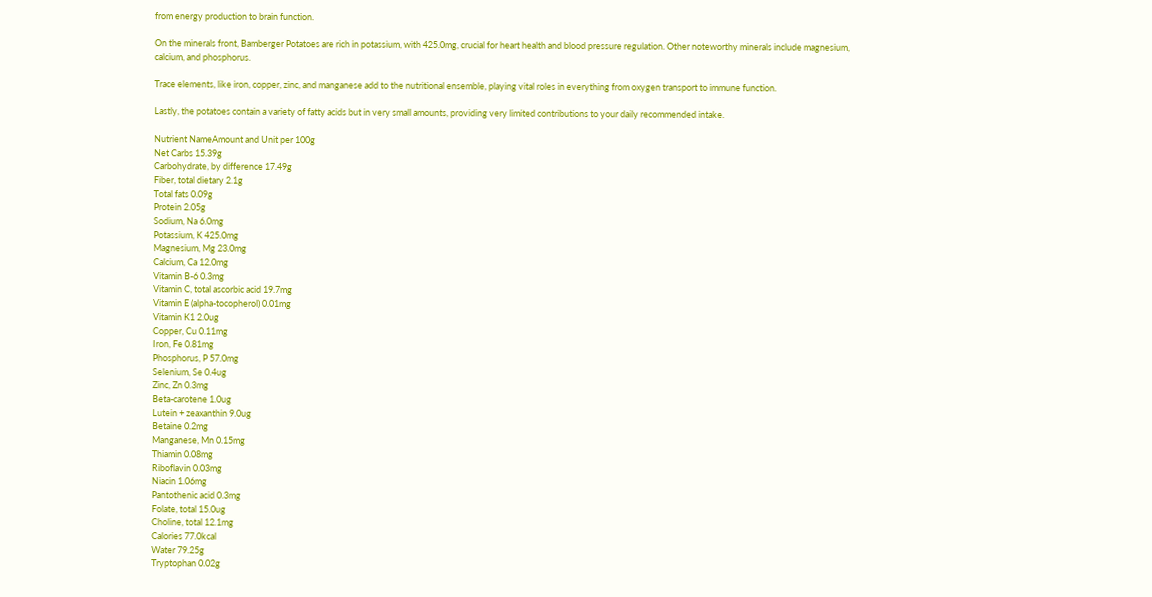from energy production to brain function.

On the minerals front, Bamberger Potatoes are rich in potassium, with 425.0mg, crucial for heart health and blood pressure regulation. Other noteworthy minerals include magnesium, calcium, and phosphorus.

Trace elements, like iron, copper, zinc, and manganese add to the nutritional ensemble, playing vital roles in everything from oxygen transport to immune function.

Lastly, the potatoes contain a variety of fatty acids but in very small amounts, providing very limited contributions to your daily recommended intake.

Nutrient NameAmount and Unit per 100g
Net Carbs 15.39g
Carbohydrate, by difference 17.49g
Fiber, total dietary 2.1g
Total fats 0.09g
Protein 2.05g
Sodium, Na 6.0mg
Potassium, K 425.0mg
Magnesium, Mg 23.0mg
Calcium, Ca 12.0mg
Vitamin B-6 0.3mg
Vitamin C, total ascorbic acid 19.7mg
Vitamin E (alpha-tocopherol) 0.01mg
Vitamin K1 2.0ug
Copper, Cu 0.11mg
Iron, Fe 0.81mg
Phosphorus, P 57.0mg
Selenium, Se 0.4ug
Zinc, Zn 0.3mg
Beta-carotene 1.0ug
Lutein + zeaxanthin 9.0ug
Betaine 0.2mg
Manganese, Mn 0.15mg
Thiamin 0.08mg
Riboflavin 0.03mg
Niacin 1.06mg
Pantothenic acid 0.3mg
Folate, total 15.0ug
Choline, total 12.1mg
Calories 77.0kcal
Water 79.25g
Tryptophan 0.02g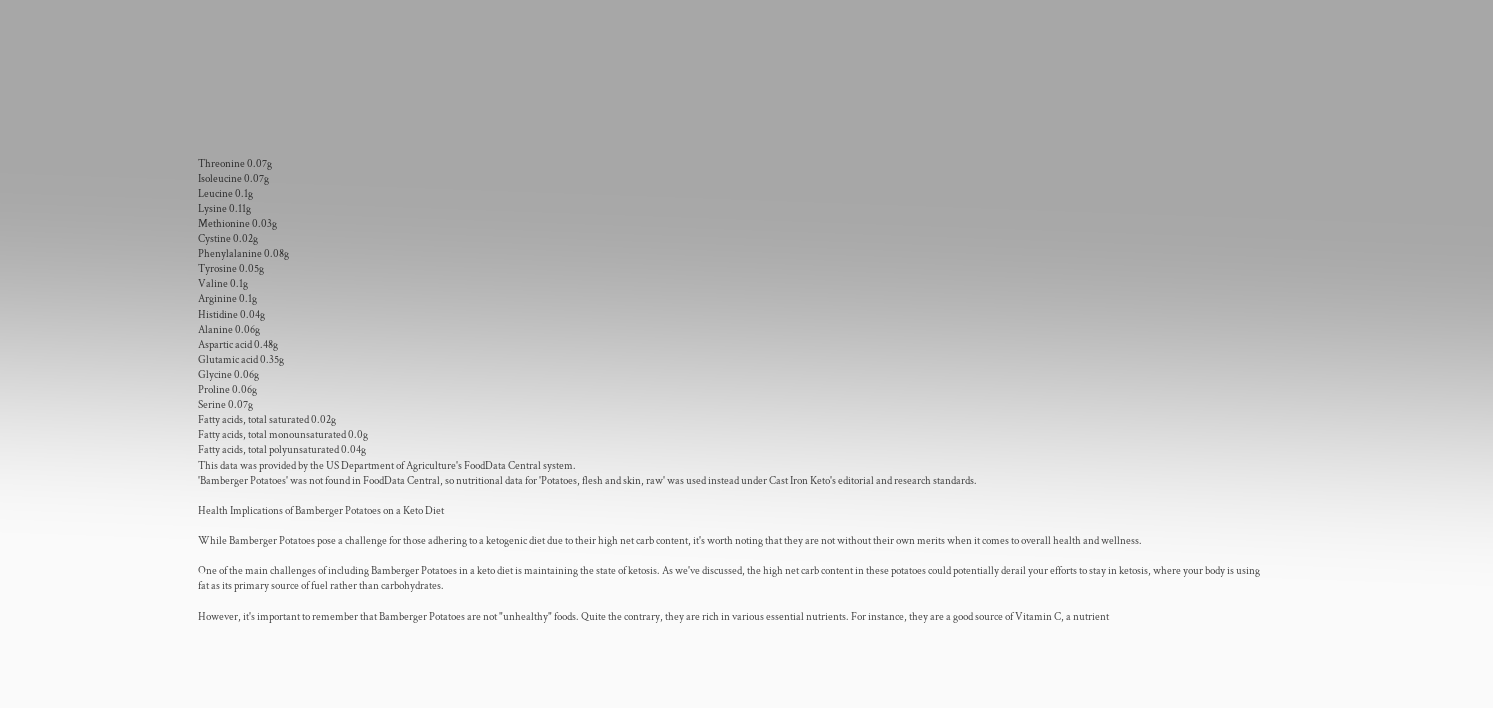Threonine 0.07g
Isoleucine 0.07g
Leucine 0.1g
Lysine 0.11g
Methionine 0.03g
Cystine 0.02g
Phenylalanine 0.08g
Tyrosine 0.05g
Valine 0.1g
Arginine 0.1g
Histidine 0.04g
Alanine 0.06g
Aspartic acid 0.48g
Glutamic acid 0.35g
Glycine 0.06g
Proline 0.06g
Serine 0.07g
Fatty acids, total saturated 0.02g
Fatty acids, total monounsaturated 0.0g
Fatty acids, total polyunsaturated 0.04g
This data was provided by the US Department of Agriculture's FoodData Central system.
'Bamberger Potatoes' was not found in FoodData Central, so nutritional data for 'Potatoes, flesh and skin, raw' was used instead under Cast Iron Keto's editorial and research standards.

Health Implications of Bamberger Potatoes on a Keto Diet

While Bamberger Potatoes pose a challenge for those adhering to a ketogenic diet due to their high net carb content, it's worth noting that they are not without their own merits when it comes to overall health and wellness.

One of the main challenges of including Bamberger Potatoes in a keto diet is maintaining the state of ketosis. As we've discussed, the high net carb content in these potatoes could potentially derail your efforts to stay in ketosis, where your body is using fat as its primary source of fuel rather than carbohydrates.

However, it's important to remember that Bamberger Potatoes are not "unhealthy" foods. Quite the contrary, they are rich in various essential nutrients. For instance, they are a good source of Vitamin C, a nutrient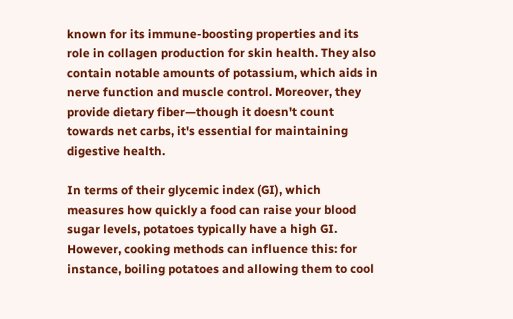known for its immune-boosting properties and its role in collagen production for skin health. They also contain notable amounts of potassium, which aids in nerve function and muscle control. Moreover, they provide dietary fiber—though it doesn't count towards net carbs, it's essential for maintaining digestive health.

In terms of their glycemic index (GI), which measures how quickly a food can raise your blood sugar levels, potatoes typically have a high GI. However, cooking methods can influence this: for instance, boiling potatoes and allowing them to cool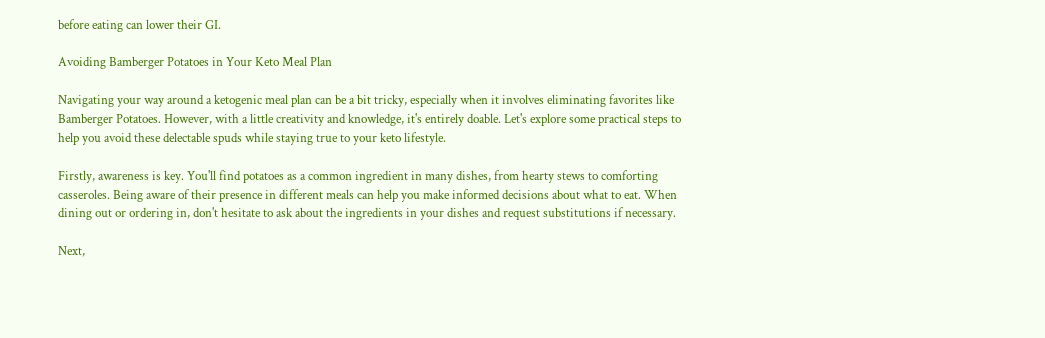before eating can lower their GI.

Avoiding Bamberger Potatoes in Your Keto Meal Plan

Navigating your way around a ketogenic meal plan can be a bit tricky, especially when it involves eliminating favorites like Bamberger Potatoes. However, with a little creativity and knowledge, it's entirely doable. Let's explore some practical steps to help you avoid these delectable spuds while staying true to your keto lifestyle.

Firstly, awareness is key. You'll find potatoes as a common ingredient in many dishes, from hearty stews to comforting casseroles. Being aware of their presence in different meals can help you make informed decisions about what to eat. When dining out or ordering in, don't hesitate to ask about the ingredients in your dishes and request substitutions if necessary.

Next,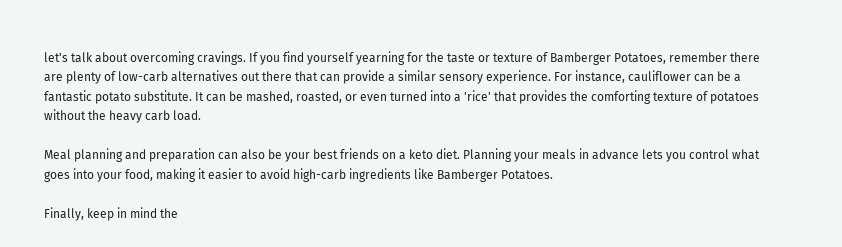let's talk about overcoming cravings. If you find yourself yearning for the taste or texture of Bamberger Potatoes, remember there are plenty of low-carb alternatives out there that can provide a similar sensory experience. For instance, cauliflower can be a fantastic potato substitute. It can be mashed, roasted, or even turned into a 'rice' that provides the comforting texture of potatoes without the heavy carb load.

Meal planning and preparation can also be your best friends on a keto diet. Planning your meals in advance lets you control what goes into your food, making it easier to avoid high-carb ingredients like Bamberger Potatoes.

Finally, keep in mind the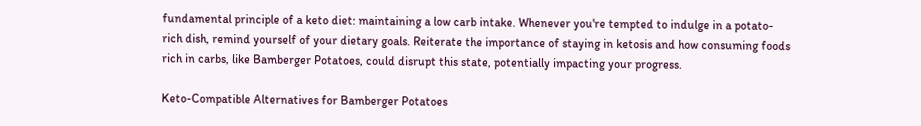fundamental principle of a keto diet: maintaining a low carb intake. Whenever you're tempted to indulge in a potato-rich dish, remind yourself of your dietary goals. Reiterate the importance of staying in ketosis and how consuming foods rich in carbs, like Bamberger Potatoes, could disrupt this state, potentially impacting your progress.

Keto-Compatible Alternatives for Bamberger Potatoes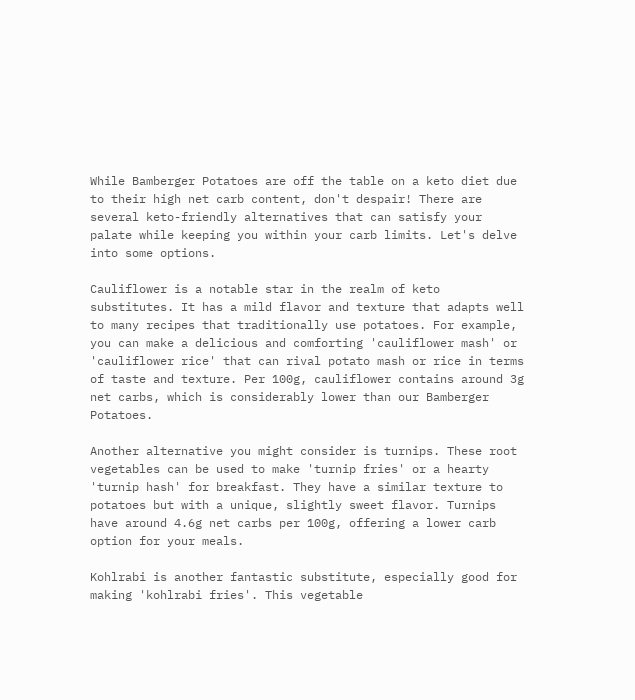While Bamberger Potatoes are off the table on a keto diet due to their high net carb content, don't despair! There are several keto-friendly alternatives that can satisfy your palate while keeping you within your carb limits. Let's delve into some options.

Cauliflower is a notable star in the realm of keto substitutes. It has a mild flavor and texture that adapts well to many recipes that traditionally use potatoes. For example, you can make a delicious and comforting 'cauliflower mash' or 'cauliflower rice' that can rival potato mash or rice in terms of taste and texture. Per 100g, cauliflower contains around 3g net carbs, which is considerably lower than our Bamberger Potatoes.

Another alternative you might consider is turnips. These root vegetables can be used to make 'turnip fries' or a hearty 'turnip hash' for breakfast. They have a similar texture to potatoes but with a unique, slightly sweet flavor. Turnips have around 4.6g net carbs per 100g, offering a lower carb option for your meals.

Kohlrabi is another fantastic substitute, especially good for making 'kohlrabi fries'. This vegetable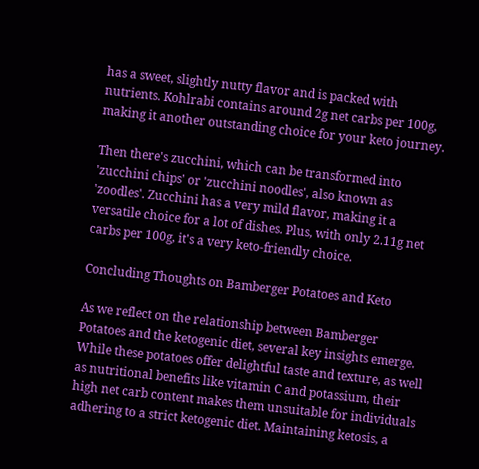has a sweet, slightly nutty flavor and is packed with nutrients. Kohlrabi contains around 2g net carbs per 100g, making it another outstanding choice for your keto journey.

Then there's zucchini, which can be transformed into 'zucchini chips' or 'zucchini noodles', also known as 'zoodles'. Zucchini has a very mild flavor, making it a versatile choice for a lot of dishes. Plus, with only 2.11g net carbs per 100g, it's a very keto-friendly choice.

Concluding Thoughts on Bamberger Potatoes and Keto

As we reflect on the relationship between Bamberger Potatoes and the ketogenic diet, several key insights emerge. While these potatoes offer delightful taste and texture, as well as nutritional benefits like vitamin C and potassium, their high net carb content makes them unsuitable for individuals adhering to a strict ketogenic diet. Maintaining ketosis, a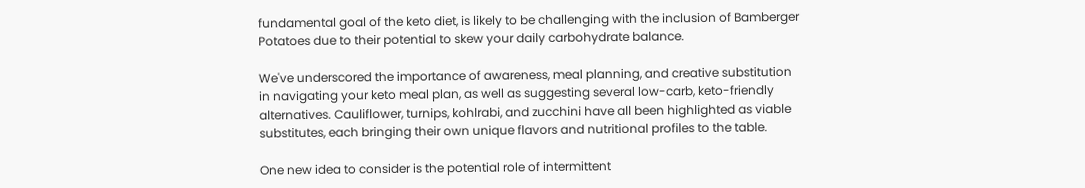fundamental goal of the keto diet, is likely to be challenging with the inclusion of Bamberger Potatoes due to their potential to skew your daily carbohydrate balance.

We've underscored the importance of awareness, meal planning, and creative substitution in navigating your keto meal plan, as well as suggesting several low-carb, keto-friendly alternatives. Cauliflower, turnips, kohlrabi, and zucchini have all been highlighted as viable substitutes, each bringing their own unique flavors and nutritional profiles to the table.

One new idea to consider is the potential role of intermittent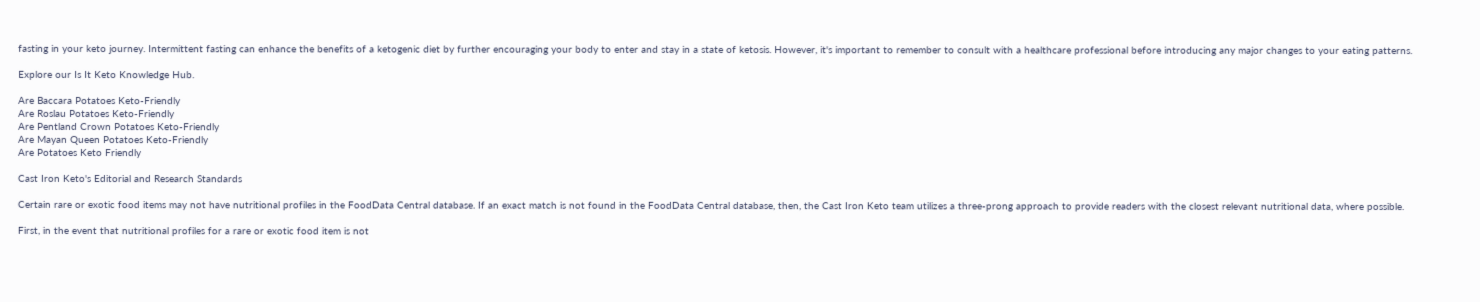fasting in your keto journey. Intermittent fasting can enhance the benefits of a ketogenic diet by further encouraging your body to enter and stay in a state of ketosis. However, it's important to remember to consult with a healthcare professional before introducing any major changes to your eating patterns.

Explore our Is It Keto Knowledge Hub.

Are Baccara Potatoes Keto-Friendly
Are Roslau Potatoes Keto-Friendly
Are Pentland Crown Potatoes Keto-Friendly
Are Mayan Queen Potatoes Keto-Friendly
Are Potatoes Keto Friendly

Cast Iron Keto's Editorial and Research Standards

Certain rare or exotic food items may not have nutritional profiles in the FoodData Central database. If an exact match is not found in the FoodData Central database, then, the Cast Iron Keto team utilizes a three-prong approach to provide readers with the closest relevant nutritional data, where possible.

First, in the event that nutritional profiles for a rare or exotic food item is not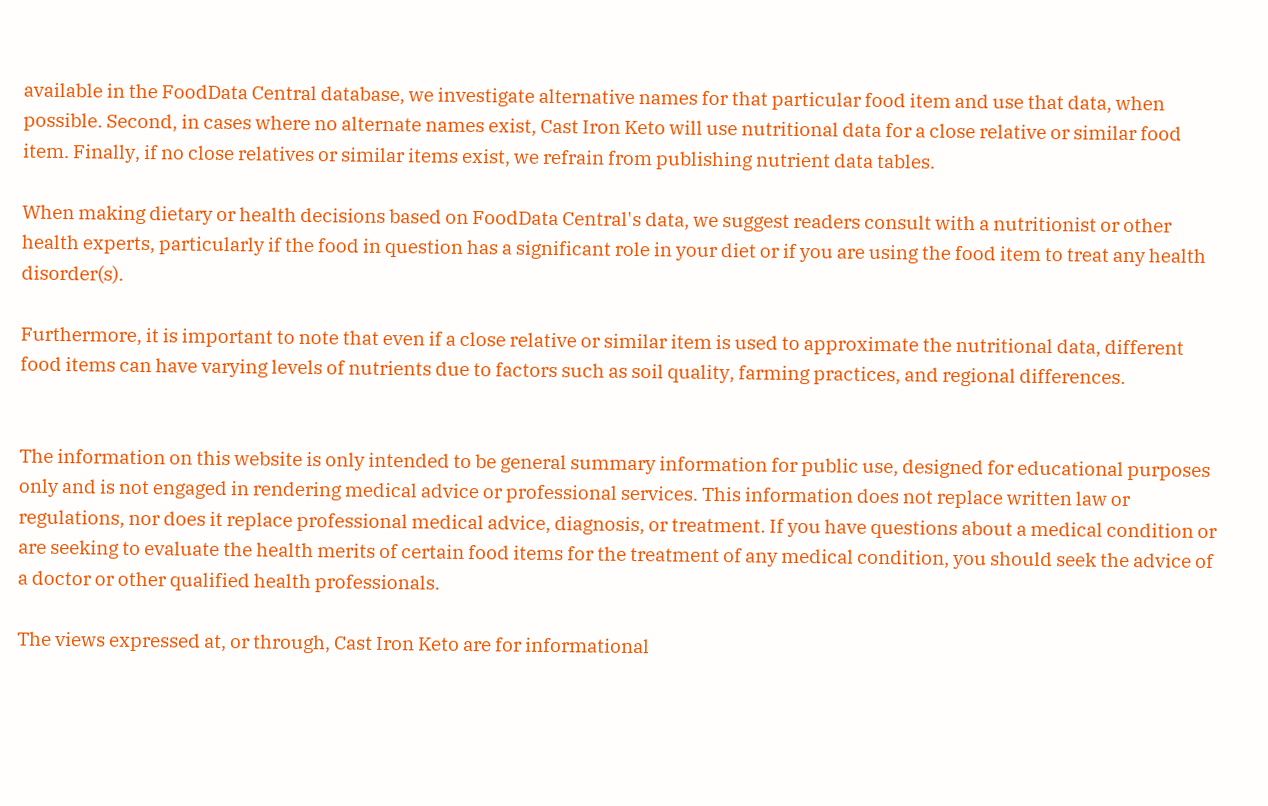available in the FoodData Central database, we investigate alternative names for that particular food item and use that data, when possible. Second, in cases where no alternate names exist, Cast Iron Keto will use nutritional data for a close relative or similar food item. Finally, if no close relatives or similar items exist, we refrain from publishing nutrient data tables.

When making dietary or health decisions based on FoodData Central's data, we suggest readers consult with a nutritionist or other health experts, particularly if the food in question has a significant role in your diet or if you are using the food item to treat any health disorder(s).

Furthermore, it is important to note that even if a close relative or similar item is used to approximate the nutritional data, different food items can have varying levels of nutrients due to factors such as soil quality, farming practices, and regional differences.


The information on this website is only intended to be general summary information for public use, designed for educational purposes only and is not engaged in rendering medical advice or professional services. This information does not replace written law or regulations, nor does it replace professional medical advice, diagnosis, or treatment. If you have questions about a medical condition or are seeking to evaluate the health merits of certain food items for the treatment of any medical condition, you should seek the advice of a doctor or other qualified health professionals.

The views expressed at, or through, Cast Iron Keto are for informational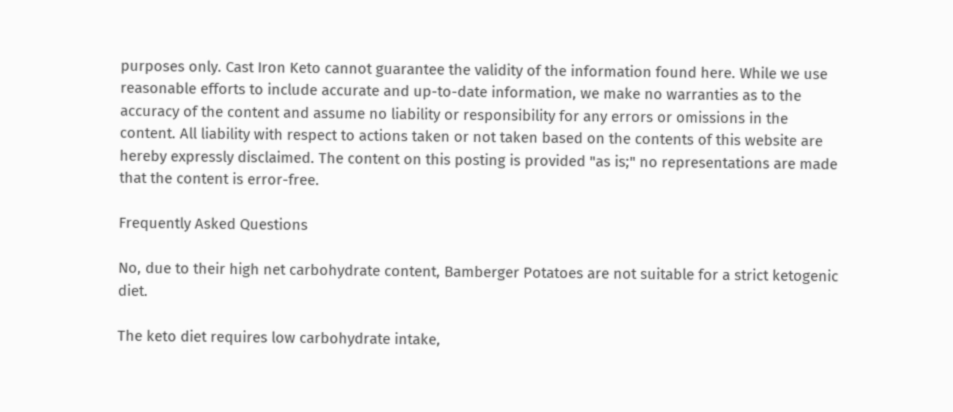purposes only. Cast Iron Keto cannot guarantee the validity of the information found here. While we use reasonable efforts to include accurate and up-to-date information, we make no warranties as to the accuracy of the content and assume no liability or responsibility for any errors or omissions in the content. All liability with respect to actions taken or not taken based on the contents of this website are hereby expressly disclaimed. The content on this posting is provided "as is;" no representations are made that the content is error-free.

Frequently Asked Questions

No, due to their high net carbohydrate content, Bamberger Potatoes are not suitable for a strict ketogenic diet.

The keto diet requires low carbohydrate intake,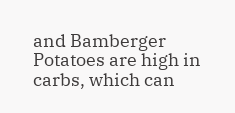and Bamberger Potatoes are high in carbs, which can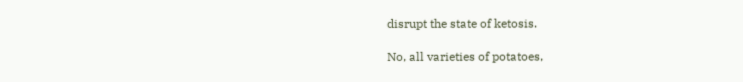disrupt the state of ketosis.

No, all varieties of potatoes,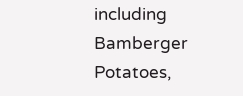including Bamberger Potatoes,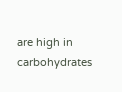are high in carbohydrates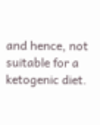and hence, not suitable for a ketogenic diet.